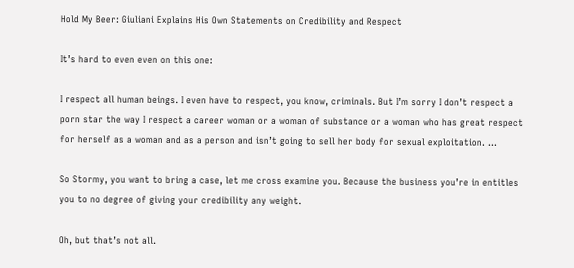Hold My Beer: Giuliani Explains His Own Statements on Credibility and Respect

It’s hard to even even on this one:

I respect all human beings. I even have to respect, you know, criminals. But I’m sorry I don’t respect a porn star the way I respect a career woman or a woman of substance or a woman who has great respect for herself as a woman and as a person and isn’t going to sell her body for sexual exploitation. …

So Stormy, you want to bring a case, let me cross examine you. Because the business you’re in entitles you to no degree of giving your credibility any weight.

Oh, but that’s not all.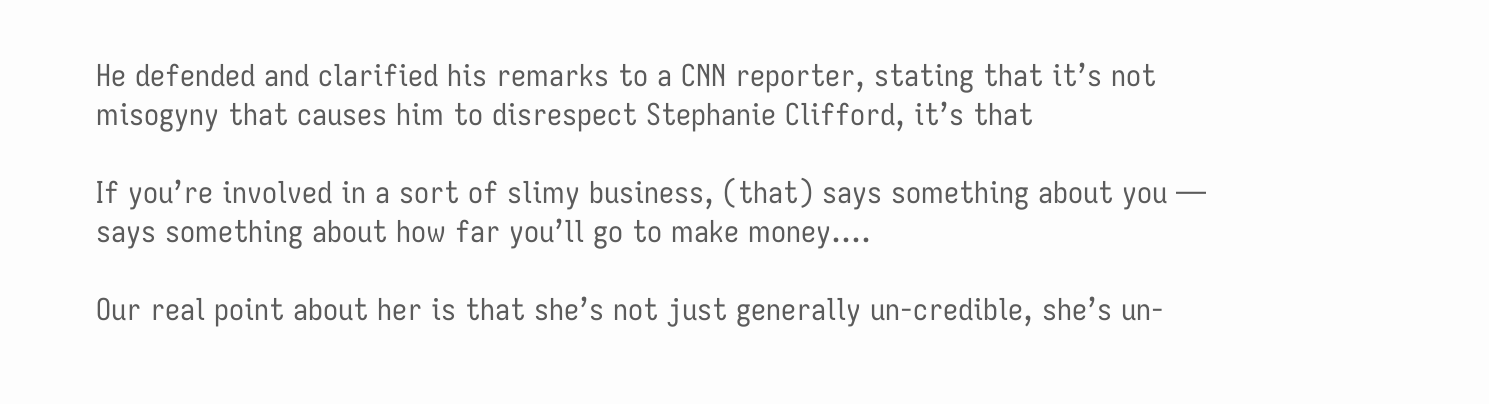He defended and clarified his remarks to a CNN reporter, stating that it’s not misogyny that causes him to disrespect Stephanie Clifford, it’s that

If you’re involved in a sort of slimy business, (that) says something about you — says something about how far you’ll go to make money….

Our real point about her is that she’s not just generally un-credible, she’s un-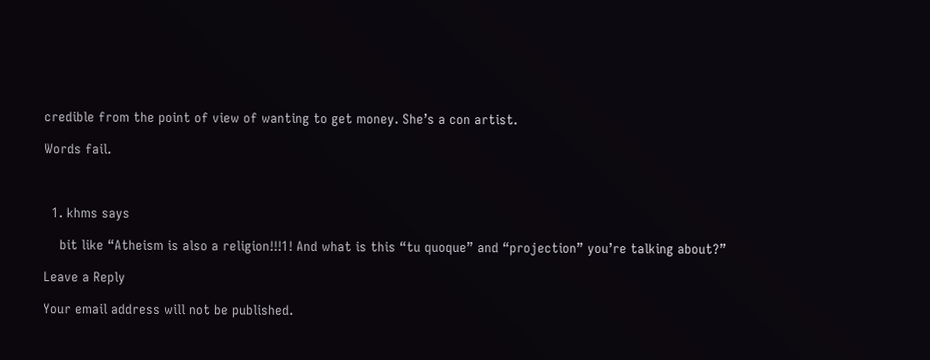credible from the point of view of wanting to get money. She’s a con artist.

Words fail.



  1. khms says

    bit like “Atheism is also a religion!!!1! And what is this “tu quoque” and “projection” you’re talking about?”

Leave a Reply

Your email address will not be published.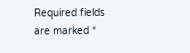Required fields are marked *